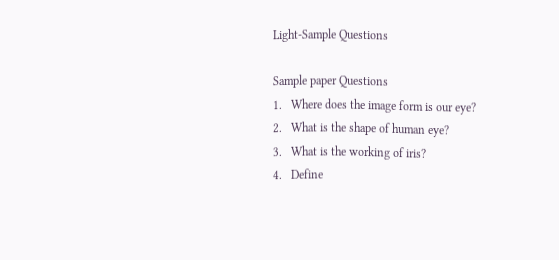Light-Sample Questions

Sample paper Questions
1.   Where does the image form is our eye?
2.   What is the shape of human eye?
3.   What is the working of iris?
4.   Define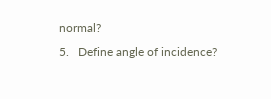normal?
5.   Define angle of incidence?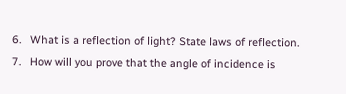6.   What is a reflection of light? State laws of reflection.
7.   How will you prove that the angle of incidence is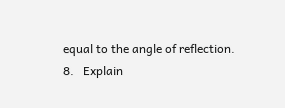equal to the angle of reflection.
8.   Explain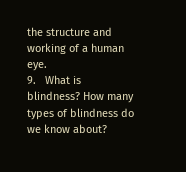the structure and working of a human eye.
9.   What is blindness? How many types of blindness do we know about?